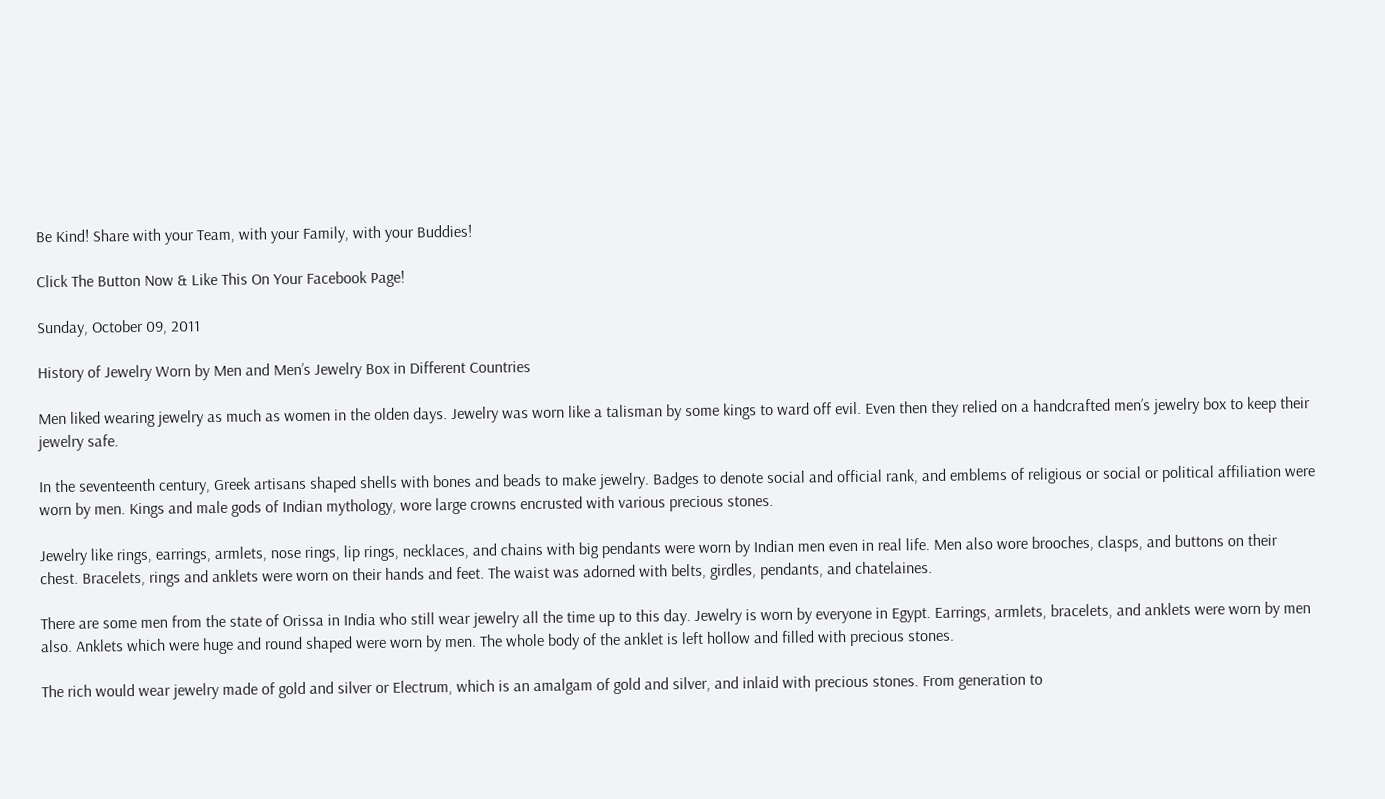Be Kind! Share with your Team, with your Family, with your Buddies!

Click The Button Now & Like This On Your Facebook Page!

Sunday, October 09, 2011

History of Jewelry Worn by Men and Men’s Jewelry Box in Different Countries

Men liked wearing jewelry as much as women in the olden days. Jewelry was worn like a talisman by some kings to ward off evil. Even then they relied on a handcrafted men’s jewelry box to keep their jewelry safe.

In the seventeenth century, Greek artisans shaped shells with bones and beads to make jewelry. Badges to denote social and official rank, and emblems of religious or social or political affiliation were worn by men. Kings and male gods of Indian mythology, wore large crowns encrusted with various precious stones.

Jewelry like rings, earrings, armlets, nose rings, lip rings, necklaces, and chains with big pendants were worn by Indian men even in real life. Men also wore brooches, clasps, and buttons on their chest. Bracelets, rings and anklets were worn on their hands and feet. The waist was adorned with belts, girdles, pendants, and chatelaines.

There are some men from the state of Orissa in India who still wear jewelry all the time up to this day. Jewelry is worn by everyone in Egypt. Earrings, armlets, bracelets, and anklets were worn by men also. Anklets which were huge and round shaped were worn by men. The whole body of the anklet is left hollow and filled with precious stones.

The rich would wear jewelry made of gold and silver or Electrum, which is an amalgam of gold and silver, and inlaid with precious stones. From generation to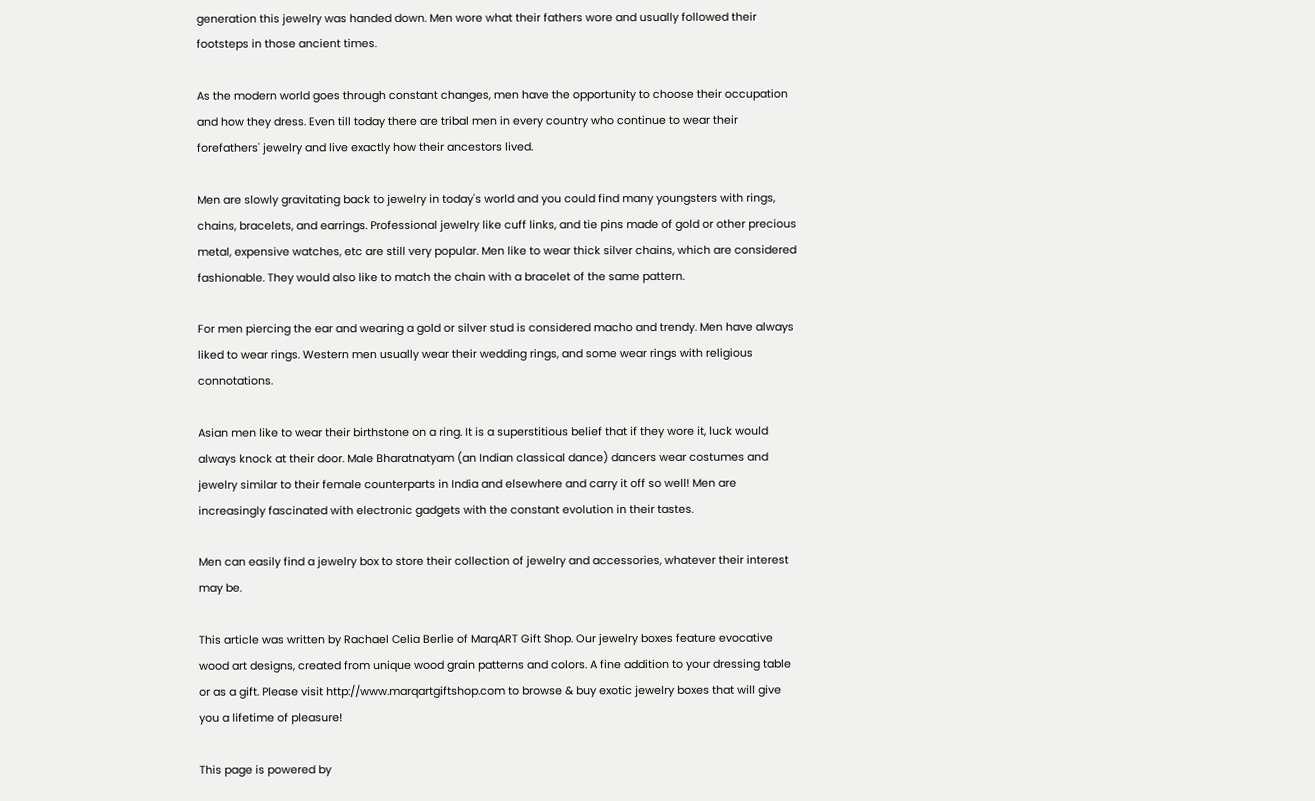generation this jewelry was handed down. Men wore what their fathers wore and usually followed their footsteps in those ancient times.

As the modern world goes through constant changes, men have the opportunity to choose their occupation and how they dress. Even till today there are tribal men in every country who continue to wear their forefathers' jewelry and live exactly how their ancestors lived.

Men are slowly gravitating back to jewelry in today's world and you could find many youngsters with rings, chains, bracelets, and earrings. Professional jewelry like cuff links, and tie pins made of gold or other precious metal, expensive watches, etc are still very popular. Men like to wear thick silver chains, which are considered fashionable. They would also like to match the chain with a bracelet of the same pattern.

For men piercing the ear and wearing a gold or silver stud is considered macho and trendy. Men have always liked to wear rings. Western men usually wear their wedding rings, and some wear rings with religious connotations.

Asian men like to wear their birthstone on a ring. It is a superstitious belief that if they wore it, luck would always knock at their door. Male Bharatnatyam (an Indian classical dance) dancers wear costumes and jewelry similar to their female counterparts in India and elsewhere and carry it off so well! Men are increasingly fascinated with electronic gadgets with the constant evolution in their tastes.

Men can easily find a jewelry box to store their collection of jewelry and accessories, whatever their interest may be.

This article was written by Rachael Celia Berlie of MarqART Gift Shop. Our jewelry boxes feature evocative wood art designs, created from unique wood grain patterns and colors. A fine addition to your dressing table or as a gift. Please visit http://www.marqartgiftshop.com to browse & buy exotic jewelry boxes that will give you a lifetime of pleasure!

This page is powered by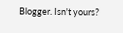Blogger. Isn't yours?